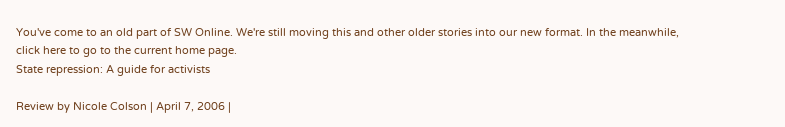You've come to an old part of SW Online. We're still moving this and other older stories into our new format. In the meanwhile, click here to go to the current home page.
State repression: A guide for activists

Review by Nicole Colson | April 7, 2006 |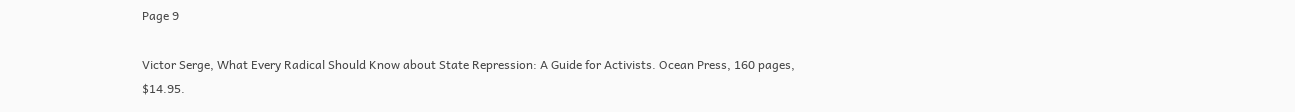Page 9

Victor Serge, What Every Radical Should Know about State Repression: A Guide for Activists. Ocean Press, 160 pages, $14.95.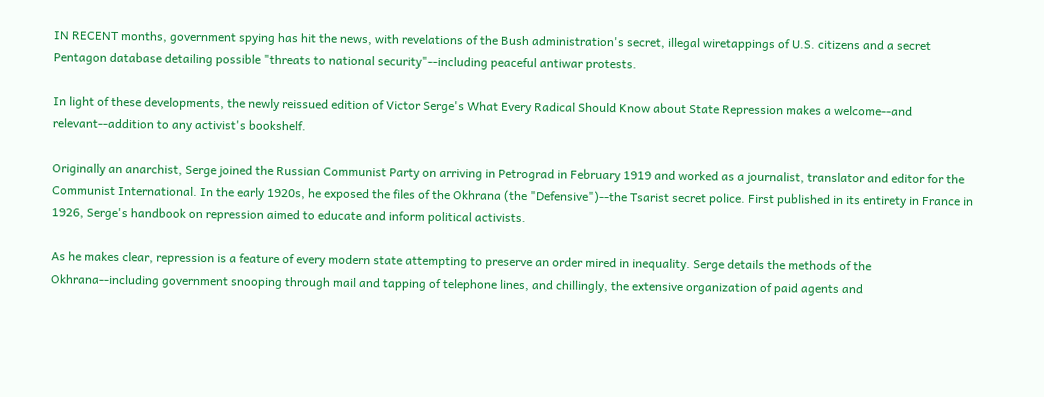IN RECENT months, government spying has hit the news, with revelations of the Bush administration's secret, illegal wiretappings of U.S. citizens and a secret Pentagon database detailing possible "threats to national security"--including peaceful antiwar protests.

In light of these developments, the newly reissued edition of Victor Serge's What Every Radical Should Know about State Repression makes a welcome--and relevant--addition to any activist's bookshelf.

Originally an anarchist, Serge joined the Russian Communist Party on arriving in Petrograd in February 1919 and worked as a journalist, translator and editor for the Communist International. In the early 1920s, he exposed the files of the Okhrana (the "Defensive")--the Tsarist secret police. First published in its entirety in France in 1926, Serge's handbook on repression aimed to educate and inform political activists.

As he makes clear, repression is a feature of every modern state attempting to preserve an order mired in inequality. Serge details the methods of the Okhrana--including government snooping through mail and tapping of telephone lines, and chillingly, the extensive organization of paid agents and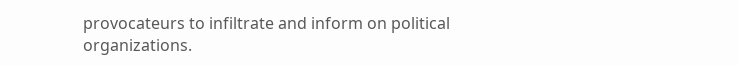provocateurs to infiltrate and inform on political organizations.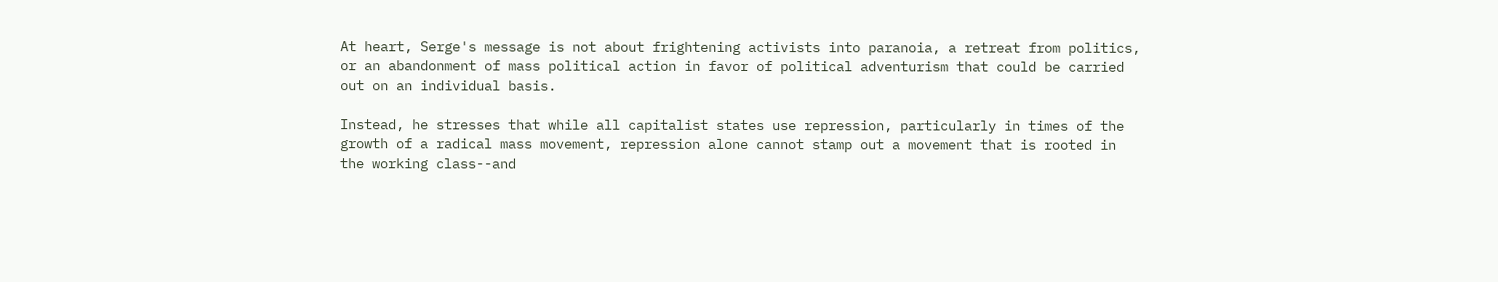At heart, Serge's message is not about frightening activists into paranoia, a retreat from politics, or an abandonment of mass political action in favor of political adventurism that could be carried out on an individual basis.

Instead, he stresses that while all capitalist states use repression, particularly in times of the growth of a radical mass movement, repression alone cannot stamp out a movement that is rooted in the working class--and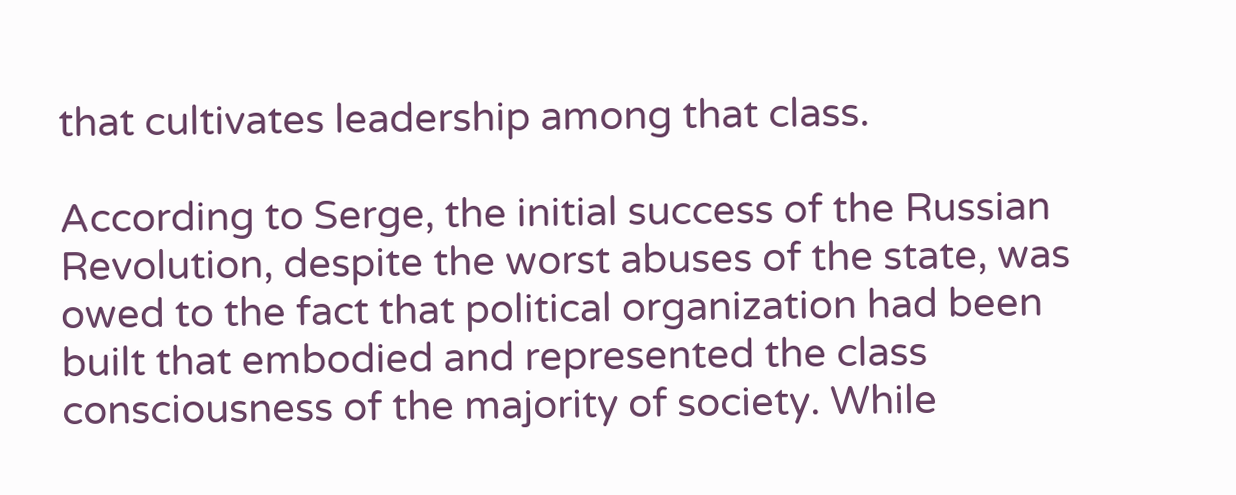that cultivates leadership among that class.

According to Serge, the initial success of the Russian Revolution, despite the worst abuses of the state, was owed to the fact that political organization had been built that embodied and represented the class consciousness of the majority of society. While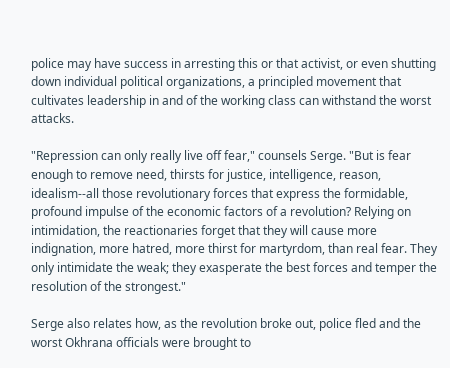police may have success in arresting this or that activist, or even shutting down individual political organizations, a principled movement that cultivates leadership in and of the working class can withstand the worst attacks.

"Repression can only really live off fear," counsels Serge. "But is fear enough to remove need, thirsts for justice, intelligence, reason, idealism--all those revolutionary forces that express the formidable, profound impulse of the economic factors of a revolution? Relying on intimidation, the reactionaries forget that they will cause more indignation, more hatred, more thirst for martyrdom, than real fear. They only intimidate the weak; they exasperate the best forces and temper the resolution of the strongest."

Serge also relates how, as the revolution broke out, police fled and the worst Okhrana officials were brought to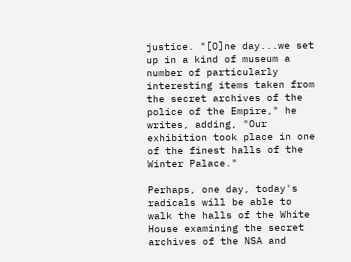justice. "[O]ne day...we set up in a kind of museum a number of particularly interesting items taken from the secret archives of the police of the Empire," he writes, adding, "Our exhibition took place in one of the finest halls of the Winter Palace."

Perhaps, one day, today's radicals will be able to walk the halls of the White House examining the secret archives of the NSA and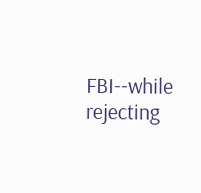FBI--while rejecting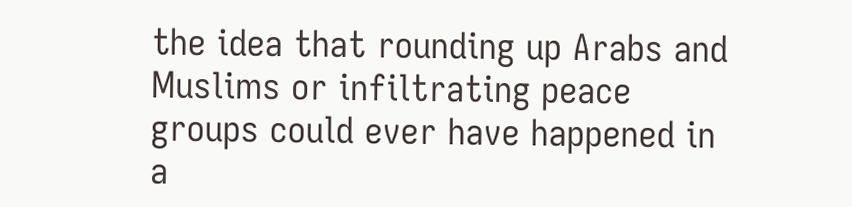the idea that rounding up Arabs and Muslims or infiltrating peace groups could ever have happened in a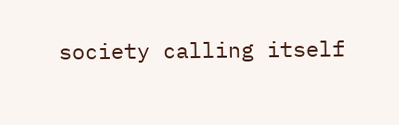society calling itself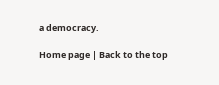a democracy.

Home page | Back to the top